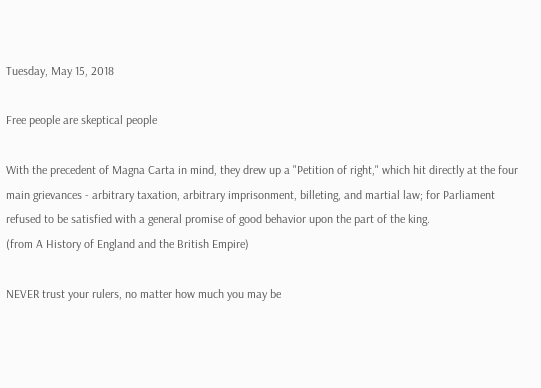Tuesday, May 15, 2018

Free people are skeptical people

With the precedent of Magna Carta in mind, they drew up a "Petition of right," which hit directly at the four main grievances - arbitrary taxation, arbitrary imprisonment, billeting, and martial law; for Parliament refused to be satisfied with a general promise of good behavior upon the part of the king.
(from A History of England and the British Empire)

NEVER trust your rulers, no matter how much you may be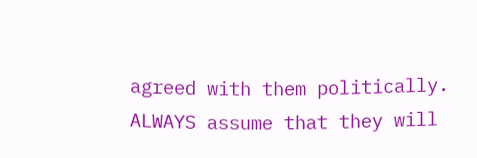agreed with them politically. ALWAYS assume that they will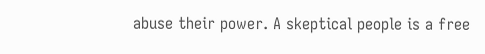abuse their power. A skeptical people is a free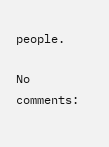people.

No comments: